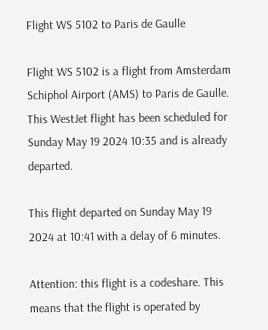Flight WS 5102 to Paris de Gaulle

Flight WS 5102 is a flight from Amsterdam Schiphol Airport (AMS) to Paris de Gaulle. This WestJet flight has been scheduled for Sunday May 19 2024 10:35 and is already departed.

This flight departed on Sunday May 19 2024 at 10:41 with a delay of 6 minutes.

Attention: this flight is a codeshare. This means that the flight is operated by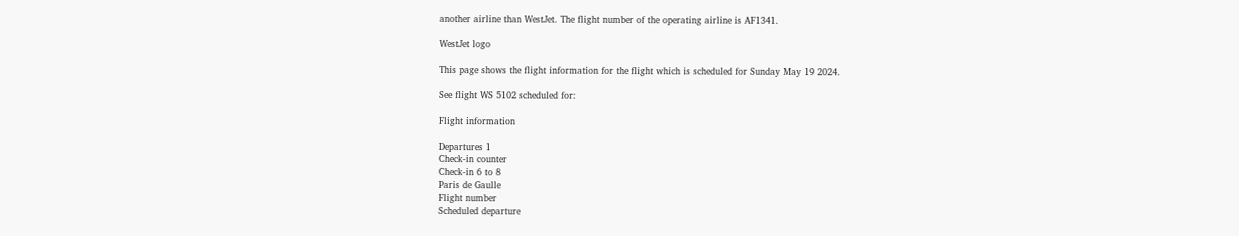another airline than WestJet. The flight number of the operating airline is AF1341.

WestJet logo

This page shows the flight information for the flight which is scheduled for Sunday May 19 2024.

See flight WS 5102 scheduled for:

Flight information

Departures 1
Check-in counter
Check-in 6 to 8
Paris de Gaulle
Flight number
Scheduled departure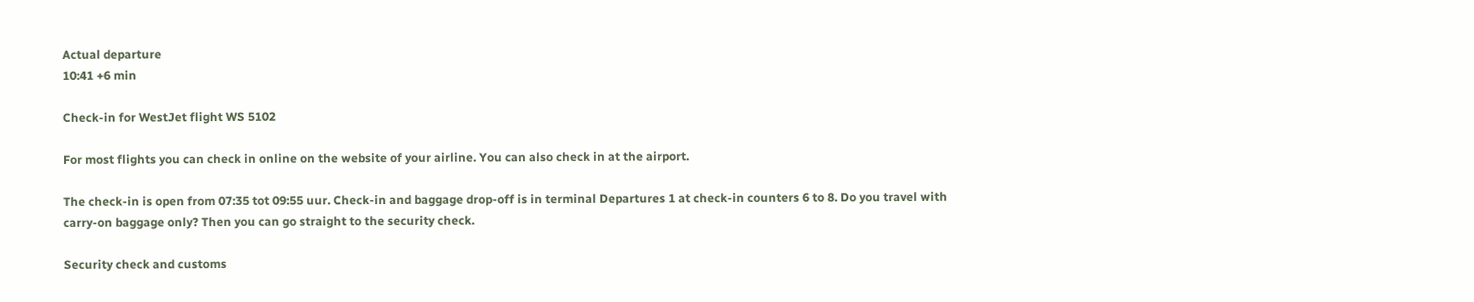Actual departure
10:41 +6 min

Check-in for WestJet flight WS 5102

For most flights you can check in online on the website of your airline. You can also check in at the airport.

The check-in is open from 07:35 tot 09:55 uur. Check-in and baggage drop-off is in terminal Departures 1 at check-in counters 6 to 8. Do you travel with carry-on baggage only? Then you can go straight to the security check.

Security check and customs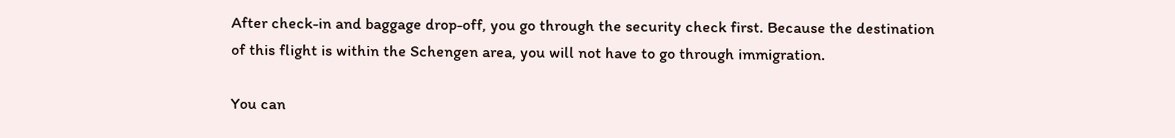After check-in and baggage drop-off, you go through the security check first. Because the destination of this flight is within the Schengen area, you will not have to go through immigration.

You can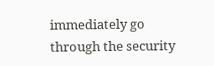immediately go through the security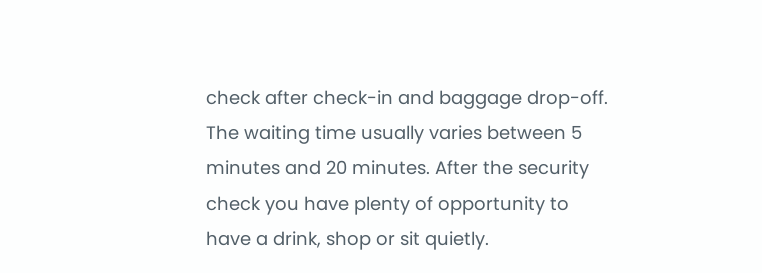check after check-in and baggage drop-off. The waiting time usually varies between 5 minutes and 20 minutes. After the security check you have plenty of opportunity to have a drink, shop or sit quietly.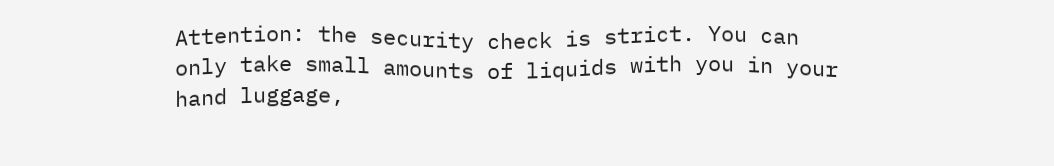Attention: the security check is strict. You can only take small amounts of liquids with you in your hand luggage,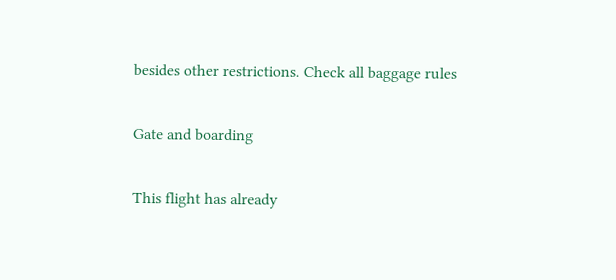besides other restrictions. Check all baggage rules

Gate and boarding

This flight has already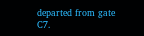departed from gate C7.